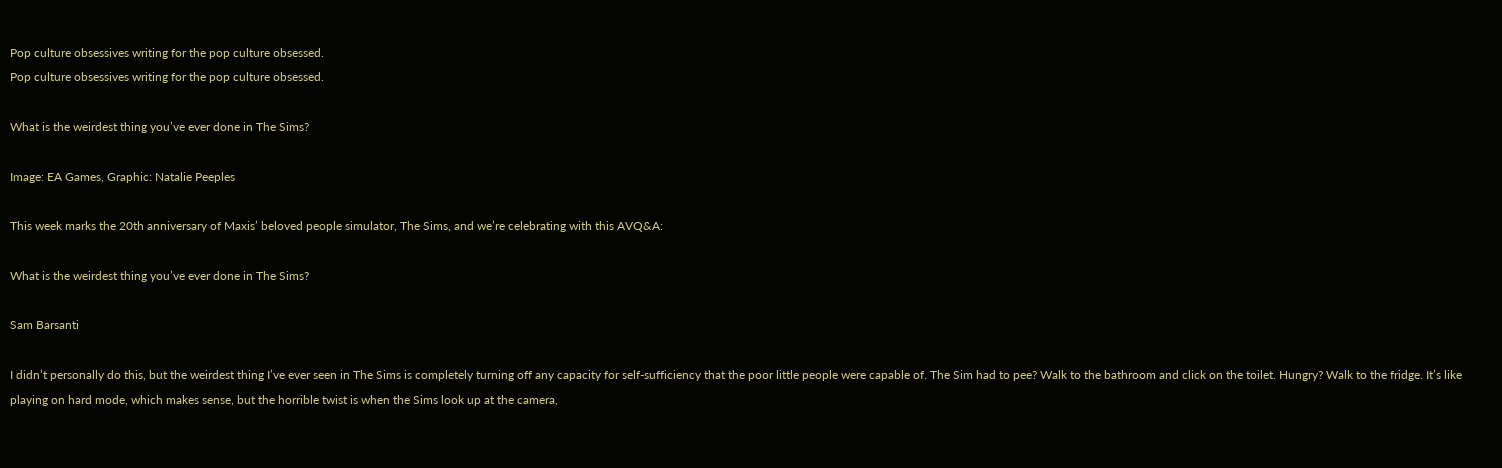Pop culture obsessives writing for the pop culture obsessed.
Pop culture obsessives writing for the pop culture obsessed.

What is the weirdest thing you’ve ever done in The Sims?

Image: EA Games, Graphic: Natalie Peeples

This week marks the 20th anniversary of Maxis’ beloved people simulator, The Sims, and we’re celebrating with this AVQ&A:

What is the weirdest thing you’ve ever done in The Sims?

Sam Barsanti

I didn’t personally do this, but the weirdest thing I’ve ever seen in The Sims is completely turning off any capacity for self-sufficiency that the poor little people were capable of. The Sim had to pee? Walk to the bathroom and click on the toilet. Hungry? Walk to the fridge. It’s like playing on hard mode, which makes sense, but the horrible twist is when the Sims look up at the camera,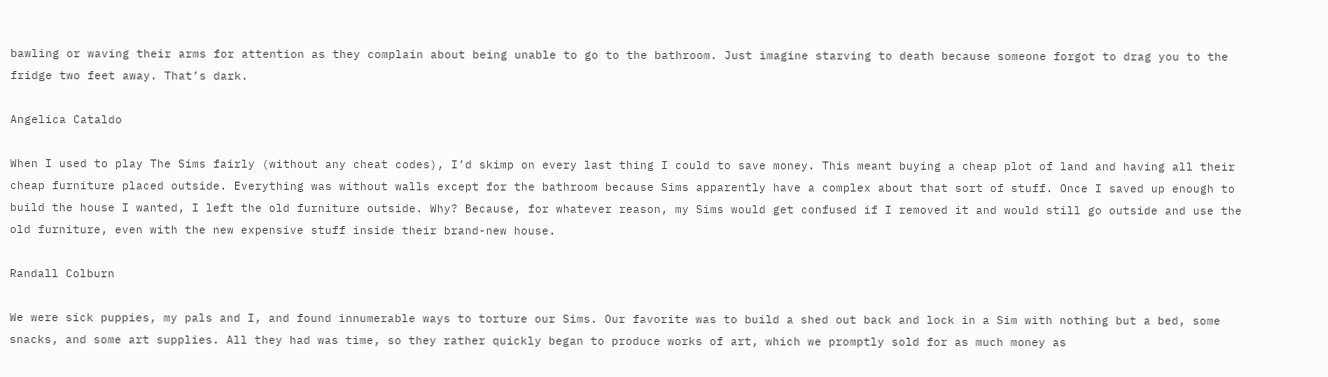bawling or waving their arms for attention as they complain about being unable to go to the bathroom. Just imagine starving to death because someone forgot to drag you to the fridge two feet away. That’s dark.

Angelica Cataldo

When I used to play The Sims fairly (without any cheat codes), I’d skimp on every last thing I could to save money. This meant buying a cheap plot of land and having all their cheap furniture placed outside. Everything was without walls except for the bathroom because Sims apparently have a complex about that sort of stuff. Once I saved up enough to build the house I wanted, I left the old furniture outside. Why? Because, for whatever reason, my Sims would get confused if I removed it and would still go outside and use the old furniture, even with the new expensive stuff inside their brand-new house.

Randall Colburn

We were sick puppies, my pals and I, and found innumerable ways to torture our Sims. Our favorite was to build a shed out back and lock in a Sim with nothing but a bed, some snacks, and some art supplies. All they had was time, so they rather quickly began to produce works of art, which we promptly sold for as much money as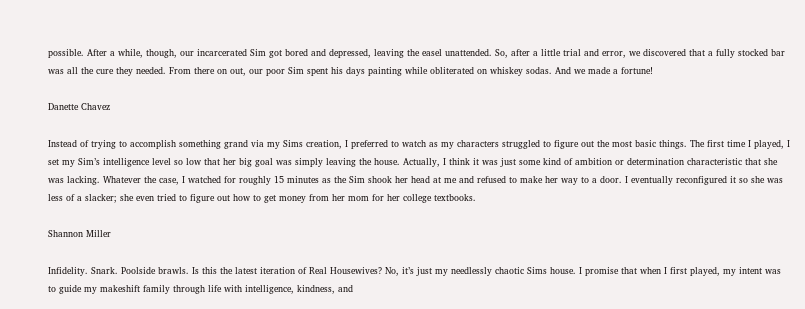possible. After a while, though, our incarcerated Sim got bored and depressed, leaving the easel unattended. So, after a little trial and error, we discovered that a fully stocked bar was all the cure they needed. From there on out, our poor Sim spent his days painting while obliterated on whiskey sodas. And we made a fortune!

Danette Chavez

Instead of trying to accomplish something grand via my Sims creation, I preferred to watch as my characters struggled to figure out the most basic things. The first time I played, I set my Sim’s intelligence level so low that her big goal was simply leaving the house. Actually, I think it was just some kind of ambition or determination characteristic that she was lacking. Whatever the case, I watched for roughly 15 minutes as the Sim shook her head at me and refused to make her way to a door. I eventually reconfigured it so she was less of a slacker; she even tried to figure out how to get money from her mom for her college textbooks.

Shannon Miller

Infidelity. Snark. Poolside brawls. Is this the latest iteration of Real Housewives? No, it’s just my needlessly chaotic Sims house. I promise that when I first played, my intent was to guide my makeshift family through life with intelligence, kindness, and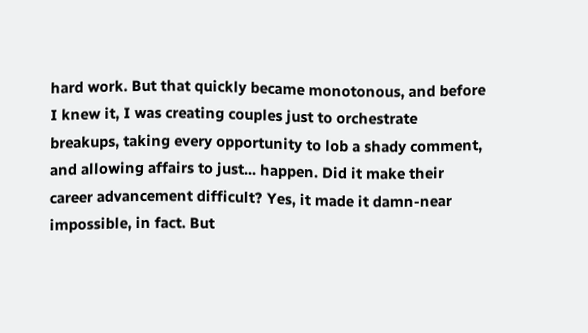hard work. But that quickly became monotonous, and before I knew it, I was creating couples just to orchestrate breakups, taking every opportunity to lob a shady comment, and allowing affairs to just... happen. Did it make their career advancement difficult? Yes, it made it damn-near impossible, in fact. But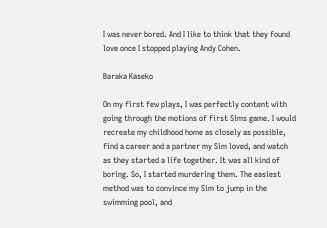I was never bored. And I like to think that they found love once I stopped playing Andy Cohen.

Baraka Kaseko

On my first few plays, I was perfectly content with going through the motions of first Sims game. I would recreate my childhood home as closely as possible, find a career and a partner my Sim loved, and watch as they started a life together. It was all kind of boring. So, I started murdering them. The easiest method was to convince my Sim to jump in the swimming pool, and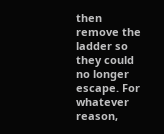then remove the ladder so they could no longer escape. For whatever reason,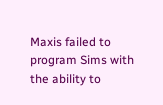Maxis failed to program Sims with the ability to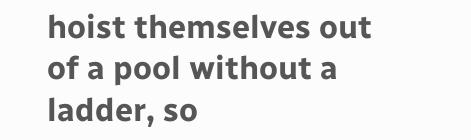hoist themselves out of a pool without a ladder, so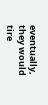eventually, they would tire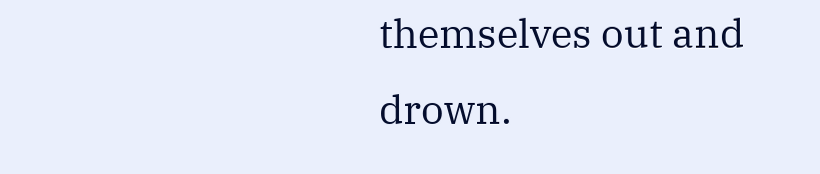themselves out and drown.